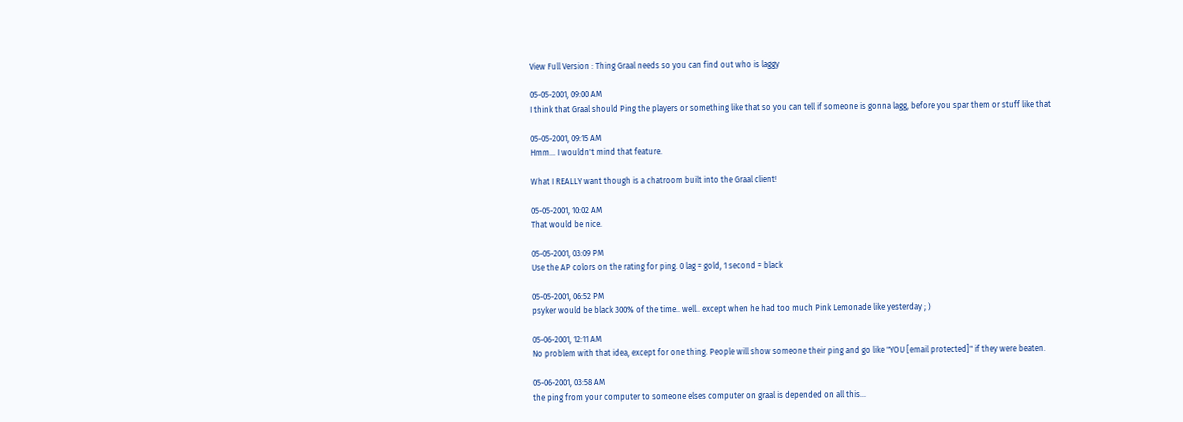View Full Version : Thing Graal needs so you can find out who is laggy

05-05-2001, 09:00 AM
I think that Graal should Ping the players or something like that so you can tell if someone is gonna lagg, before you spar them or stuff like that

05-05-2001, 09:15 AM
Hmm... I wouldn't mind that feature.

What I REALLY want though is a chatroom built into the Graal client!

05-05-2001, 10:02 AM
That would be nice.

05-05-2001, 03:09 PM
Use the AP colors on the rating for ping. 0 lag = gold, 1 second = black

05-05-2001, 06:52 PM
psyker would be black 300% of the time.. well.. except when he had too much Pink Lemonade like yesterday ; )

05-06-2001, 12:11 AM
No problem with that idea, except for one thing. People will show someone their ping and go like "YOU [email protected]" if they were beaten.

05-06-2001, 03:58 AM
the ping from your computer to someone elses computer on graal is depended on all this...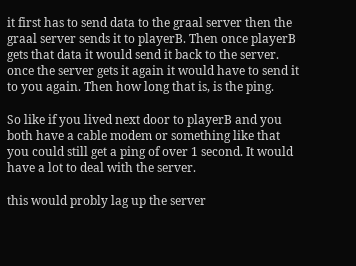it first has to send data to the graal server then the graal server sends it to playerB. Then once playerB gets that data it would send it back to the server. once the server gets it again it would have to send it to you again. Then how long that is, is the ping.

So like if you lived next door to playerB and you both have a cable modem or something like that you could still get a ping of over 1 second. It would have a lot to deal with the server.

this would probly lag up the server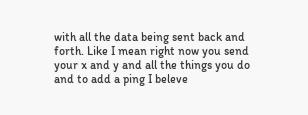with all the data being sent back and forth. Like I mean right now you send your x and y and all the things you do and to add a ping I beleve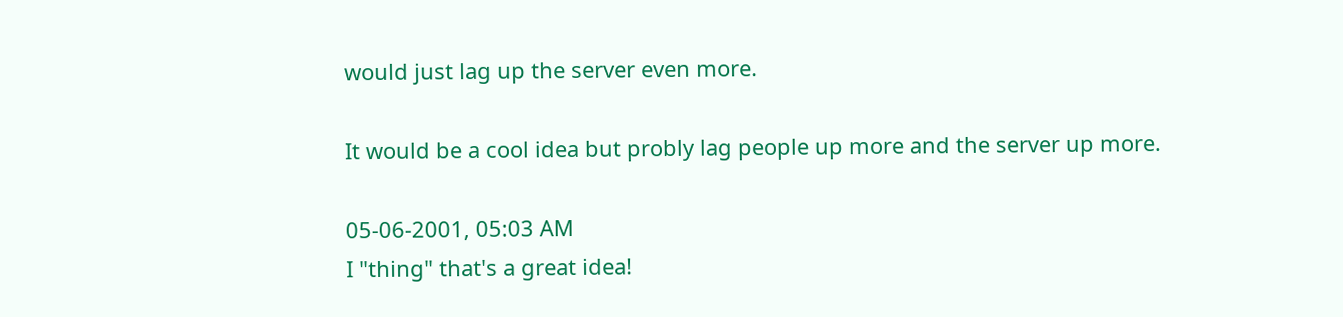would just lag up the server even more.

It would be a cool idea but probly lag people up more and the server up more.

05-06-2001, 05:03 AM
I "thing" that's a great idea!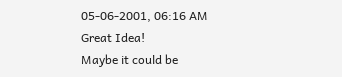05-06-2001, 06:16 AM
Great Idea!
Maybe it could be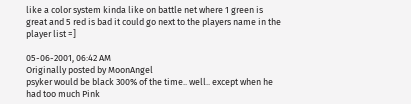like a color system kinda like on battle net where 1 green is great and 5 red is bad it could go next to the players name in the player list =]

05-06-2001, 06:42 AM
Originally posted by MoonAngel
psyker would be black 300% of the time.. well.. except when he had too much Pink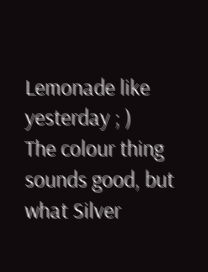Lemonade like yesterday ; )
The colour thing sounds good, but what Silver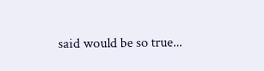said would be so true...